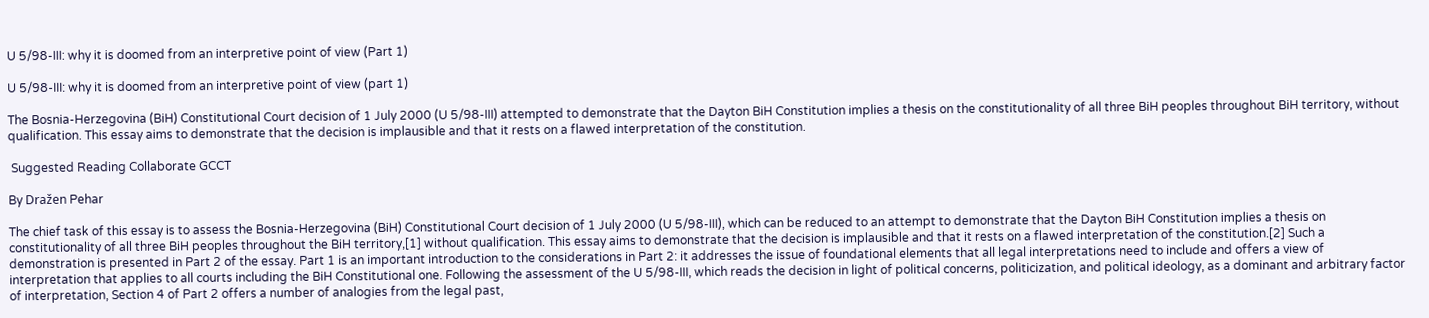U 5/98-III: why it is doomed from an interpretive point of view (Part 1)

U 5/98-III: why it is doomed from an interpretive point of view (part 1)

The Bosnia-Herzegovina (BiH) Constitutional Court decision of 1 July 2000 (U 5/98-III) attempted to demonstrate that the Dayton BiH Constitution implies a thesis on the constitutionality of all three BiH peoples throughout BiH territory, without qualification. This essay aims to demonstrate that the decision is implausible and that it rests on a flawed interpretation of the constitution.

 Suggested Reading Collaborate GCCT

By Dražen Pehar

The chief task of this essay is to assess the Bosnia-Herzegovina (BiH) Constitutional Court decision of 1 July 2000 (U 5/98-III), which can be reduced to an attempt to demonstrate that the Dayton BiH Constitution implies a thesis on constitutionality of all three BiH peoples throughout the BiH territory,[1] without qualification. This essay aims to demonstrate that the decision is implausible and that it rests on a flawed interpretation of the constitution.[2] Such a demonstration is presented in Part 2 of the essay. Part 1 is an important introduction to the considerations in Part 2: it addresses the issue of foundational elements that all legal interpretations need to include and offers a view of interpretation that applies to all courts including the BiH Constitutional one. Following the assessment of the U 5/98-III, which reads the decision in light of political concerns, politicization, and political ideology, as a dominant and arbitrary factor of interpretation, Section 4 of Part 2 offers a number of analogies from the legal past,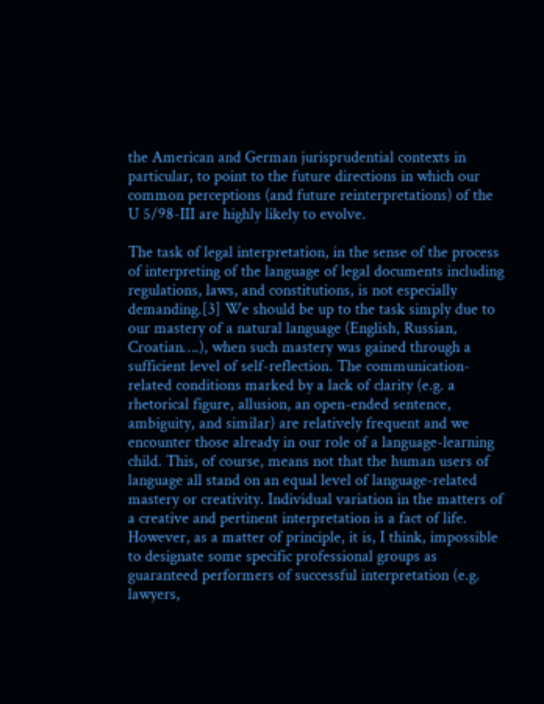the American and German jurisprudential contexts in particular, to point to the future directions in which our common perceptions (and future reinterpretations) of the U 5/98-III are highly likely to evolve.

The task of legal interpretation, in the sense of the process of interpreting of the language of legal documents including regulations, laws, and constitutions, is not especially demanding.[3] We should be up to the task simply due to our mastery of a natural language (English, Russian, Croatian….), when such mastery was gained through a sufficient level of self-reflection. The communication-related conditions marked by a lack of clarity (e.g. a rhetorical figure, allusion, an open-ended sentence, ambiguity, and similar) are relatively frequent and we encounter those already in our role of a language-learning child. This, of course, means not that the human users of language all stand on an equal level of language-related mastery or creativity. Individual variation in the matters of a creative and pertinent interpretation is a fact of life. However, as a matter of principle, it is, I think, impossible to designate some specific professional groups as guaranteed performers of successful interpretation (e.g. lawyers,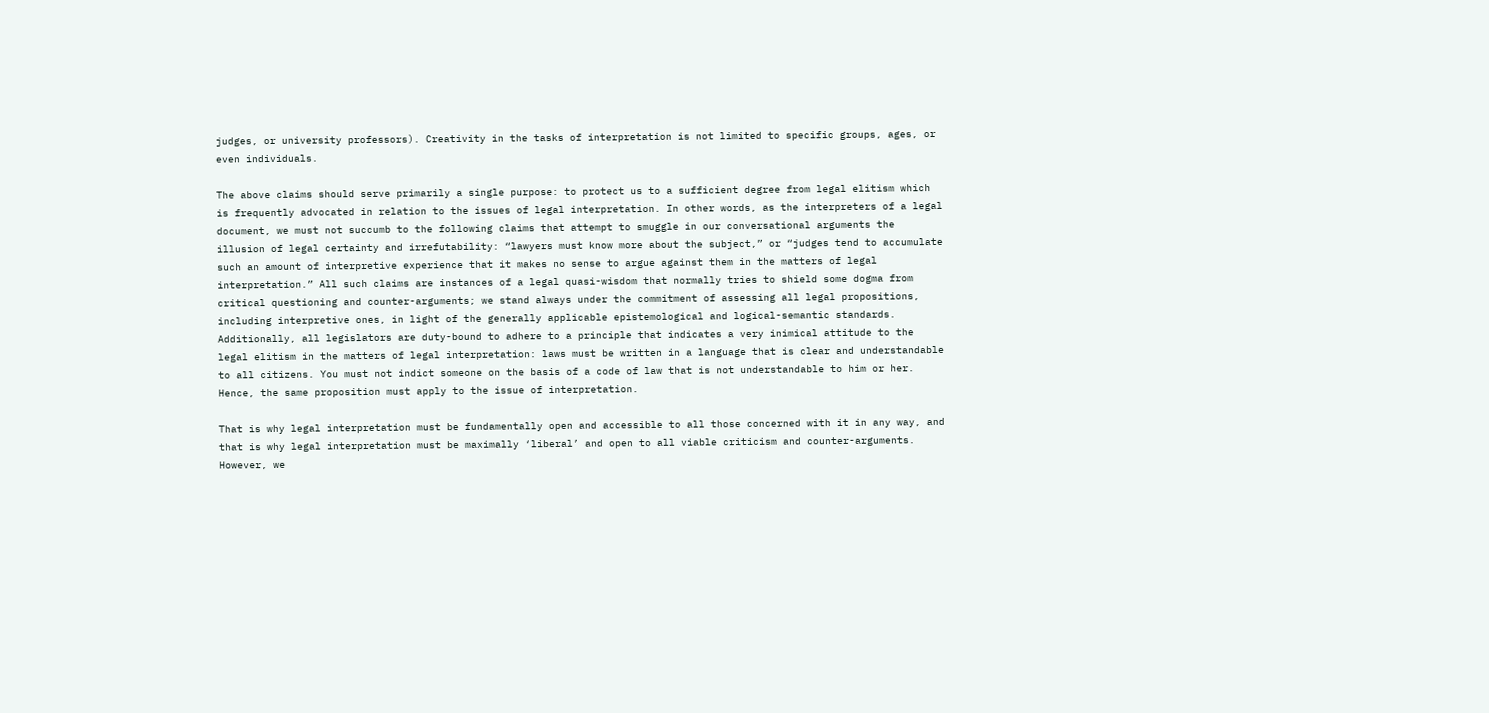judges, or university professors). Creativity in the tasks of interpretation is not limited to specific groups, ages, or even individuals.

The above claims should serve primarily a single purpose: to protect us to a sufficient degree from legal elitism which is frequently advocated in relation to the issues of legal interpretation. In other words, as the interpreters of a legal document, we must not succumb to the following claims that attempt to smuggle in our conversational arguments the illusion of legal certainty and irrefutability: “lawyers must know more about the subject,” or “judges tend to accumulate such an amount of interpretive experience that it makes no sense to argue against them in the matters of legal interpretation.” All such claims are instances of a legal quasi-wisdom that normally tries to shield some dogma from critical questioning and counter-arguments; we stand always under the commitment of assessing all legal propositions, including interpretive ones, in light of the generally applicable epistemological and logical-semantic standards. Additionally, all legislators are duty-bound to adhere to a principle that indicates a very inimical attitude to the legal elitism in the matters of legal interpretation: laws must be written in a language that is clear and understandable to all citizens. You must not indict someone on the basis of a code of law that is not understandable to him or her. Hence, the same proposition must apply to the issue of interpretation.

That is why legal interpretation must be fundamentally open and accessible to all those concerned with it in any way, and that is why legal interpretation must be maximally ‘liberal’ and open to all viable criticism and counter-arguments. However, we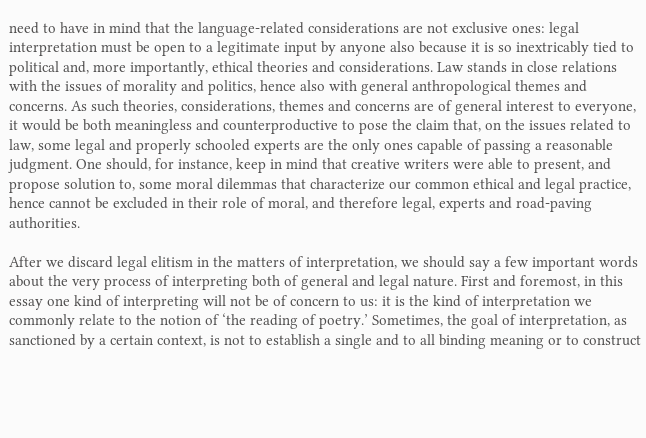need to have in mind that the language-related considerations are not exclusive ones: legal interpretation must be open to a legitimate input by anyone also because it is so inextricably tied to political and, more importantly, ethical theories and considerations. Law stands in close relations with the issues of morality and politics, hence also with general anthropological themes and concerns. As such theories, considerations, themes and concerns are of general interest to everyone, it would be both meaningless and counterproductive to pose the claim that, on the issues related to law, some legal and properly schooled experts are the only ones capable of passing a reasonable judgment. One should, for instance, keep in mind that creative writers were able to present, and propose solution to, some moral dilemmas that characterize our common ethical and legal practice, hence cannot be excluded in their role of moral, and therefore legal, experts and road-paving authorities.

After we discard legal elitism in the matters of interpretation, we should say a few important words about the very process of interpreting both of general and legal nature. First and foremost, in this essay one kind of interpreting will not be of concern to us: it is the kind of interpretation we commonly relate to the notion of ‘the reading of poetry.’ Sometimes, the goal of interpretation, as sanctioned by a certain context, is not to establish a single and to all binding meaning or to construct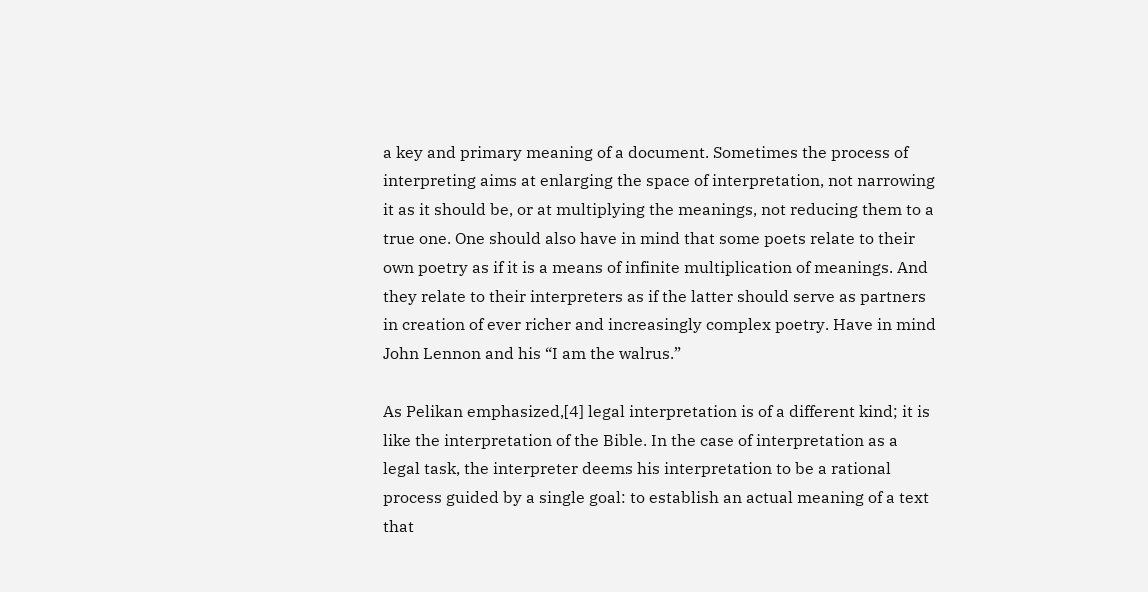a key and primary meaning of a document. Sometimes the process of interpreting aims at enlarging the space of interpretation, not narrowing it as it should be, or at multiplying the meanings, not reducing them to a true one. One should also have in mind that some poets relate to their own poetry as if it is a means of infinite multiplication of meanings. And they relate to their interpreters as if the latter should serve as partners in creation of ever richer and increasingly complex poetry. Have in mind John Lennon and his “I am the walrus.”

As Pelikan emphasized,[4] legal interpretation is of a different kind; it is like the interpretation of the Bible. In the case of interpretation as a legal task, the interpreter deems his interpretation to be a rational process guided by a single goal: to establish an actual meaning of a text that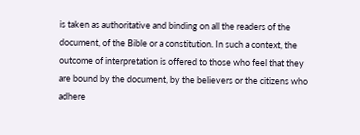is taken as authoritative and binding on all the readers of the document, of the Bible or a constitution. In such a context, the outcome of interpretation is offered to those who feel that they are bound by the document, by the believers or the citizens who adhere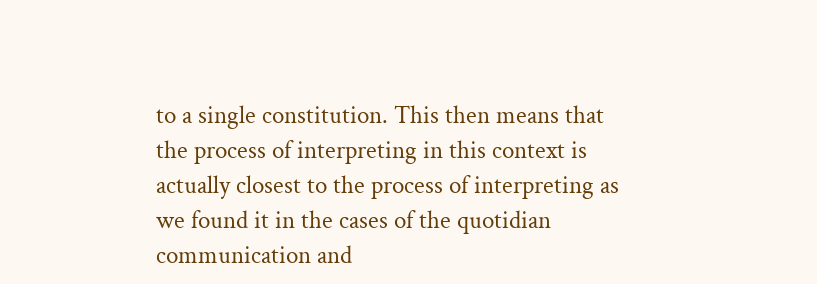to a single constitution. This then means that the process of interpreting in this context is actually closest to the process of interpreting as we found it in the cases of the quotidian communication and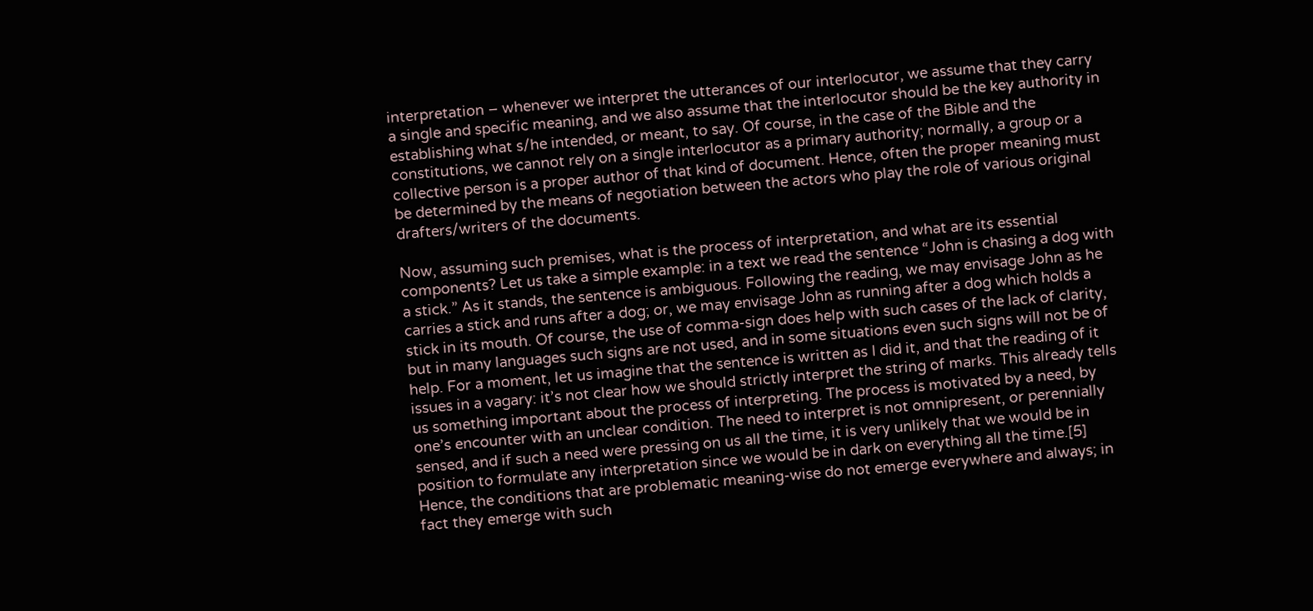interpretation – whenever we interpret the utterances of our interlocutor, we assume that they carry a single and specific meaning, and we also assume that the interlocutor should be the key authority in establishing what s/he intended, or meant, to say. Of course, in the case of the Bible and the constitutions, we cannot rely on a single interlocutor as a primary authority; normally, a group or a collective person is a proper author of that kind of document. Hence, often the proper meaning must be determined by the means of negotiation between the actors who play the role of various original drafters/writers of the documents.

Now, assuming such premises, what is the process of interpretation, and what are its essential components? Let us take a simple example: in a text we read the sentence “John is chasing a dog with a stick.” As it stands, the sentence is ambiguous. Following the reading, we may envisage John as he carries a stick and runs after a dog; or, we may envisage John as running after a dog which holds a stick in its mouth. Of course, the use of comma-sign does help with such cases of the lack of clarity, but in many languages such signs are not used, and in some situations even such signs will not be of help. For a moment, let us imagine that the sentence is written as I did it, and that the reading of it issues in a vagary: it’s not clear how we should strictly interpret the string of marks. This already tells us something important about the process of interpreting. The process is motivated by a need, by one’s encounter with an unclear condition. The need to interpret is not omnipresent, or perennially sensed, and if such a need were pressing on us all the time, it is very unlikely that we would be in position to formulate any interpretation since we would be in dark on everything all the time.[5] Hence, the conditions that are problematic meaning-wise do not emerge everywhere and always; in fact they emerge with such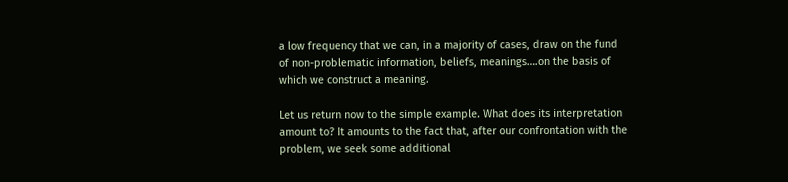a low frequency that we can, in a majority of cases, draw on the fund of non-problematic information, beliefs, meanings….on the basis of which we construct a meaning.

Let us return now to the simple example. What does its interpretation amount to? It amounts to the fact that, after our confrontation with the problem, we seek some additional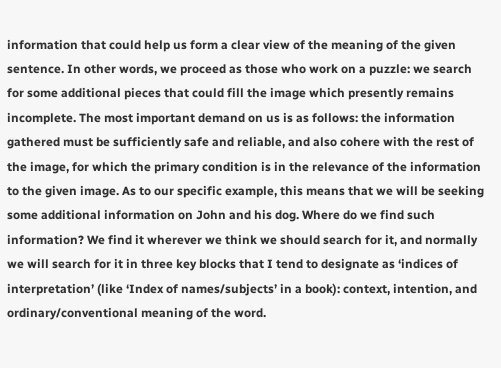information that could help us form a clear view of the meaning of the given sentence. In other words, we proceed as those who work on a puzzle: we search for some additional pieces that could fill the image which presently remains incomplete. The most important demand on us is as follows: the information gathered must be sufficiently safe and reliable, and also cohere with the rest of the image, for which the primary condition is in the relevance of the information to the given image. As to our specific example, this means that we will be seeking some additional information on John and his dog. Where do we find such information? We find it wherever we think we should search for it, and normally we will search for it in three key blocks that I tend to designate as ‘indices of interpretation’ (like ‘Index of names/subjects’ in a book): context, intention, and ordinary/conventional meaning of the word.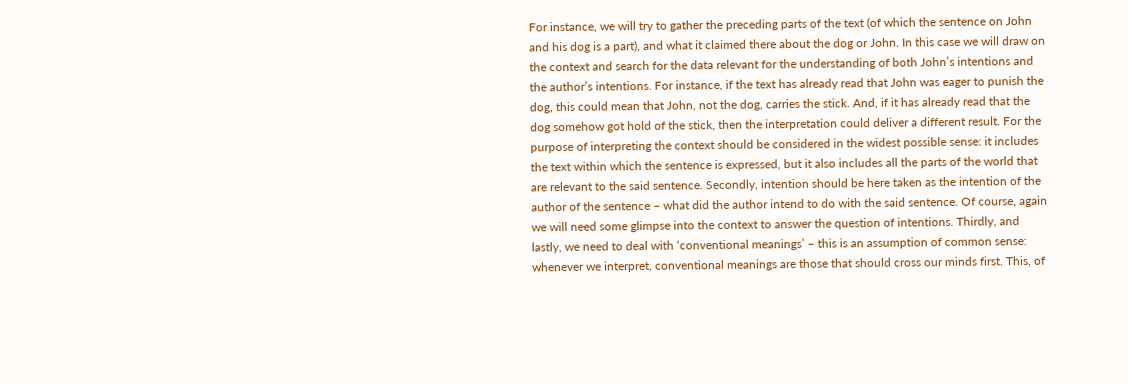For instance, we will try to gather the preceding parts of the text (of which the sentence on John and his dog is a part), and what it claimed there about the dog or John. In this case we will draw on the context and search for the data relevant for the understanding of both John’s intentions and the author’s intentions. For instance, if the text has already read that John was eager to punish the dog, this could mean that John, not the dog, carries the stick. And, if it has already read that the dog somehow got hold of the stick, then the interpretation could deliver a different result. For the purpose of interpreting the context should be considered in the widest possible sense: it includes the text within which the sentence is expressed, but it also includes all the parts of the world that are relevant to the said sentence. Secondly, intention should be here taken as the intention of the author of the sentence – what did the author intend to do with the said sentence. Of course, again we will need some glimpse into the context to answer the question of intentions. Thirdly, and lastly, we need to deal with ‘conventional meanings’ – this is an assumption of common sense: whenever we interpret, conventional meanings are those that should cross our minds first. This, of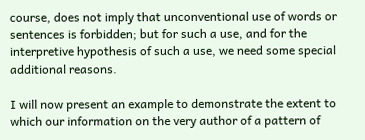course, does not imply that unconventional use of words or sentences is forbidden; but for such a use, and for the interpretive hypothesis of such a use, we need some special additional reasons.

I will now present an example to demonstrate the extent to which our information on the very author of a pattern of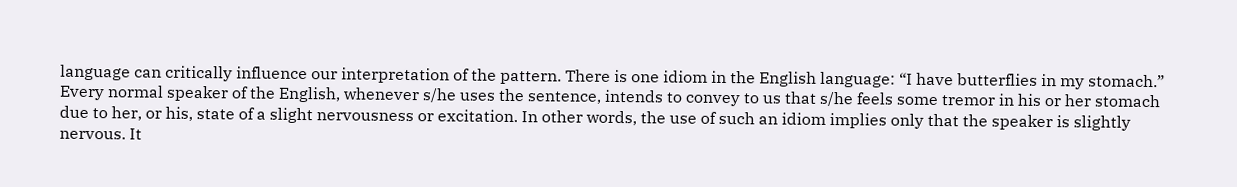language can critically influence our interpretation of the pattern. There is one idiom in the English language: “I have butterflies in my stomach.” Every normal speaker of the English, whenever s/he uses the sentence, intends to convey to us that s/he feels some tremor in his or her stomach due to her, or his, state of a slight nervousness or excitation. In other words, the use of such an idiom implies only that the speaker is slightly nervous. It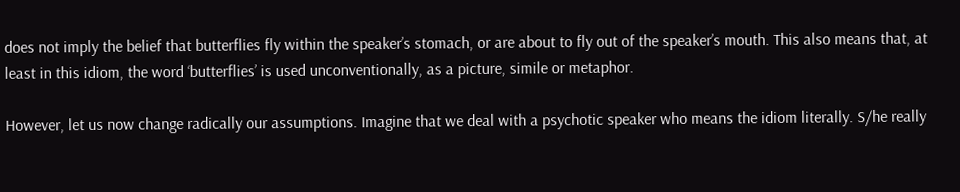does not imply the belief that butterflies fly within the speaker’s stomach, or are about to fly out of the speaker’s mouth. This also means that, at least in this idiom, the word ‘butterflies’ is used unconventionally, as a picture, simile or metaphor.

However, let us now change radically our assumptions. Imagine that we deal with a psychotic speaker who means the idiom literally. S/he really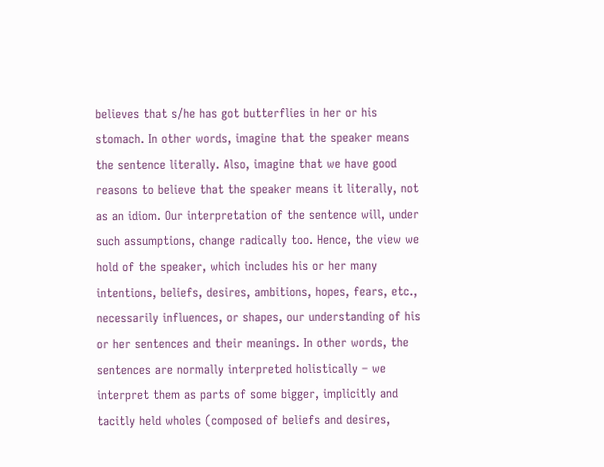believes that s/he has got butterflies in her or his stomach. In other words, imagine that the speaker means the sentence literally. Also, imagine that we have good reasons to believe that the speaker means it literally, not as an idiom. Our interpretation of the sentence will, under such assumptions, change radically too. Hence, the view we hold of the speaker, which includes his or her many intentions, beliefs, desires, ambitions, hopes, fears, etc., necessarily influences, or shapes, our understanding of his or her sentences and their meanings. In other words, the sentences are normally interpreted holistically – we interpret them as parts of some bigger, implicitly and tacitly held wholes (composed of beliefs and desires,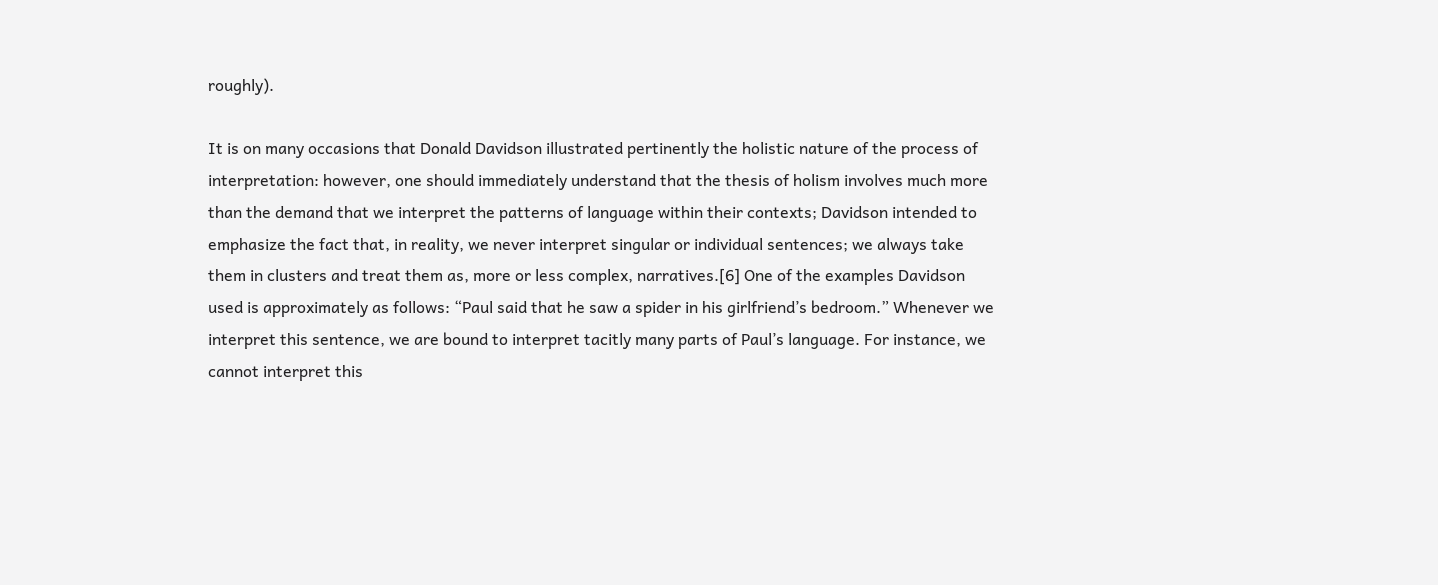roughly).

It is on many occasions that Donald Davidson illustrated pertinently the holistic nature of the process of interpretation: however, one should immediately understand that the thesis of holism involves much more than the demand that we interpret the patterns of language within their contexts; Davidson intended to emphasize the fact that, in reality, we never interpret singular or individual sentences; we always take them in clusters and treat them as, more or less complex, narratives.[6] One of the examples Davidson used is approximately as follows: “Paul said that he saw a spider in his girlfriend’s bedroom.” Whenever we interpret this sentence, we are bound to interpret tacitly many parts of Paul’s language. For instance, we cannot interpret this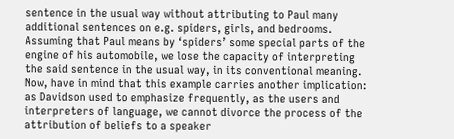sentence in the usual way without attributing to Paul many additional sentences on e.g. spiders, girls, and bedrooms. Assuming that Paul means by ‘spiders’ some special parts of the engine of his automobile, we lose the capacity of interpreting the said sentence in the usual way, in its conventional meaning. Now, have in mind that this example carries another implication: as Davidson used to emphasize frequently, as the users and interpreters of language, we cannot divorce the process of the attribution of beliefs to a speaker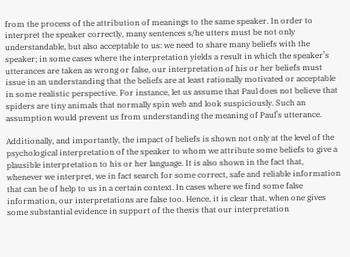from the process of the attribution of meanings to the same speaker. In order to interpret the speaker correctly, many sentences s/he utters must be not only understandable, but also acceptable to us: we need to share many beliefs with the speaker; in some cases where the interpretation yields a result in which the speaker’s utterances are taken as wrong or false, our interpretation of his or her beliefs must issue in an understanding that the beliefs are at least rationally motivated or acceptable in some realistic perspective. For instance, let us assume that Paul does not believe that spiders are tiny animals that normally spin web and look suspiciously. Such an assumption would prevent us from understanding the meaning of Paul’s utterance.

Additionally, and importantly, the impact of beliefs is shown not only at the level of the psychological interpretation of the speaker to whom we attribute some beliefs to give a plausible interpretation to his or her language. It is also shown in the fact that, whenever we interpret, we in fact search for some correct, safe and reliable information that can be of help to us in a certain context. In cases where we find some false information, our interpretations are false too. Hence, it is clear that, when one gives some substantial evidence in support of the thesis that our interpretation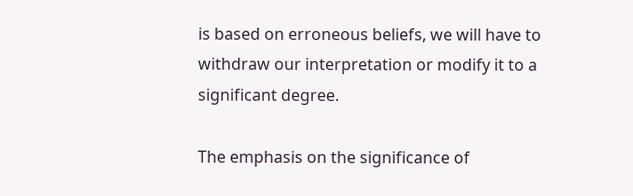is based on erroneous beliefs, we will have to withdraw our interpretation or modify it to a significant degree.

The emphasis on the significance of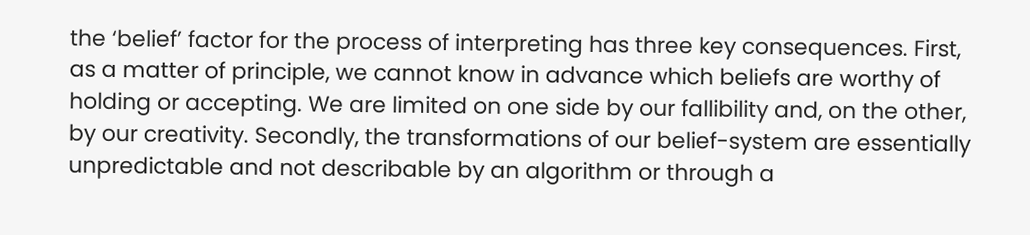the ‘belief’ factor for the process of interpreting has three key consequences. First, as a matter of principle, we cannot know in advance which beliefs are worthy of holding or accepting. We are limited on one side by our fallibility and, on the other, by our creativity. Secondly, the transformations of our belief-system are essentially unpredictable and not describable by an algorithm or through a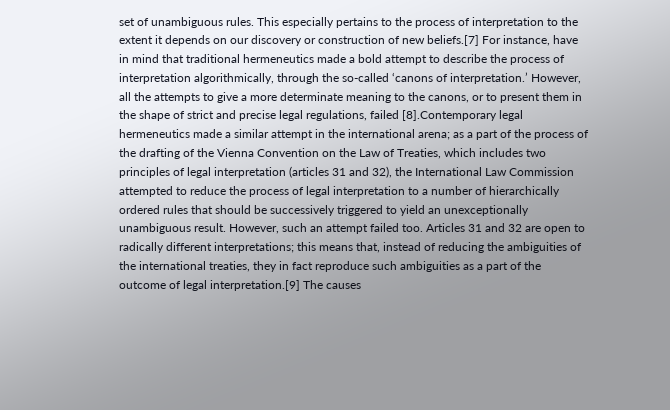set of unambiguous rules. This especially pertains to the process of interpretation to the extent it depends on our discovery or construction of new beliefs.[7] For instance, have in mind that traditional hermeneutics made a bold attempt to describe the process of interpretation algorithmically, through the so-called ‘canons of interpretation.’ However, all the attempts to give a more determinate meaning to the canons, or to present them in the shape of strict and precise legal regulations, failed [8].Contemporary legal hermeneutics made a similar attempt in the international arena; as a part of the process of the drafting of the Vienna Convention on the Law of Treaties, which includes two principles of legal interpretation (articles 31 and 32), the International Law Commission attempted to reduce the process of legal interpretation to a number of hierarchically ordered rules that should be successively triggered to yield an unexceptionally unambiguous result. However, such an attempt failed too. Articles 31 and 32 are open to radically different interpretations; this means that, instead of reducing the ambiguities of the international treaties, they in fact reproduce such ambiguities as a part of the outcome of legal interpretation.[9] The causes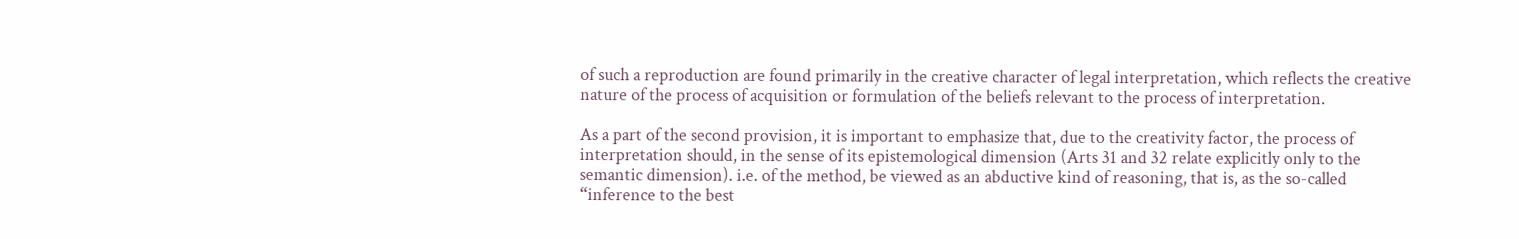of such a reproduction are found primarily in the creative character of legal interpretation, which reflects the creative nature of the process of acquisition or formulation of the beliefs relevant to the process of interpretation.

As a part of the second provision, it is important to emphasize that, due to the creativity factor, the process of interpretation should, in the sense of its epistemological dimension (Arts 31 and 32 relate explicitly only to the semantic dimension). i.e. of the method, be viewed as an abductive kind of reasoning, that is, as the so-called “inference to the best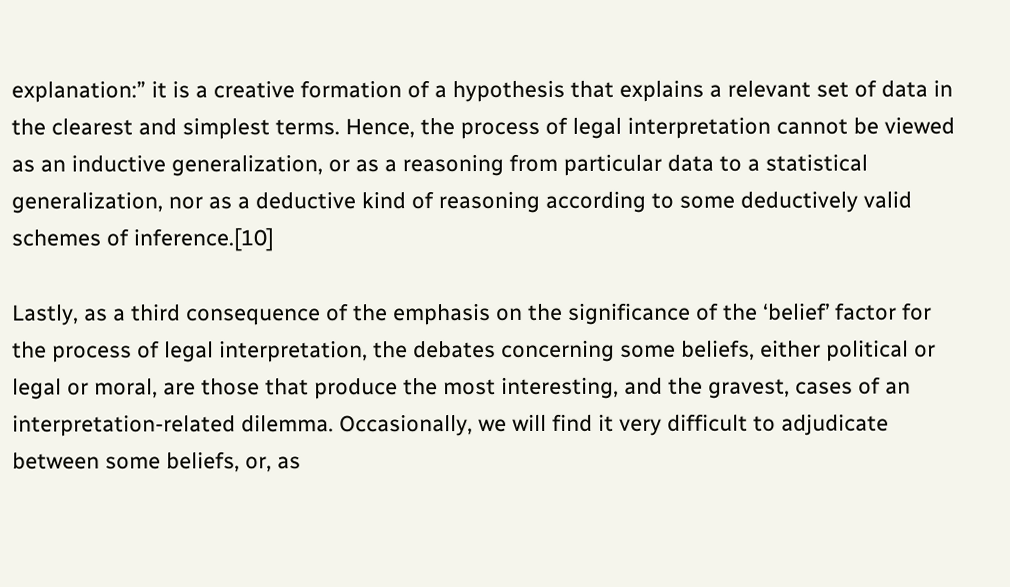explanation:” it is a creative formation of a hypothesis that explains a relevant set of data in the clearest and simplest terms. Hence, the process of legal interpretation cannot be viewed as an inductive generalization, or as a reasoning from particular data to a statistical generalization, nor as a deductive kind of reasoning according to some deductively valid schemes of inference.[10]

Lastly, as a third consequence of the emphasis on the significance of the ‘belief’ factor for the process of legal interpretation, the debates concerning some beliefs, either political or legal or moral, are those that produce the most interesting, and the gravest, cases of an interpretation-related dilemma. Occasionally, we will find it very difficult to adjudicate between some beliefs, or, as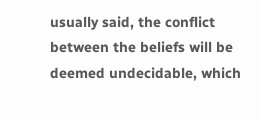usually said, the conflict between the beliefs will be deemed undecidable, which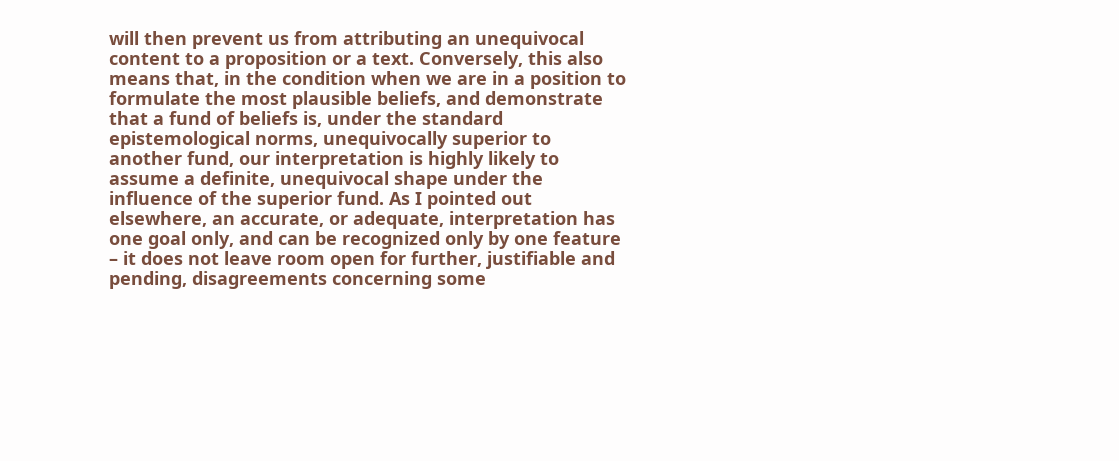will then prevent us from attributing an unequivocal content to a proposition or a text. Conversely, this also means that, in the condition when we are in a position to formulate the most plausible beliefs, and demonstrate that a fund of beliefs is, under the standard epistemological norms, unequivocally superior to another fund, our interpretation is highly likely to assume a definite, unequivocal shape under the influence of the superior fund. As I pointed out elsewhere, an accurate, or adequate, interpretation has one goal only, and can be recognized only by one feature – it does not leave room open for further, justifiable and pending, disagreements concerning some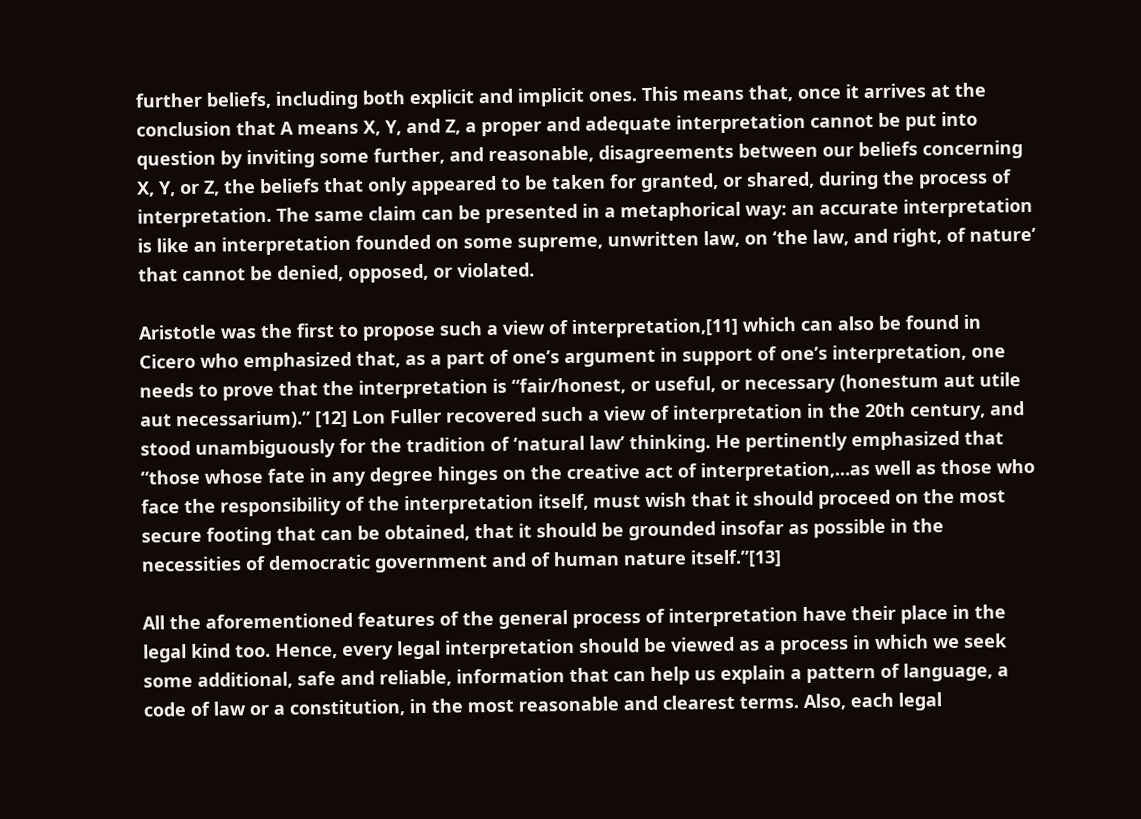further beliefs, including both explicit and implicit ones. This means that, once it arrives at the conclusion that A means X, Y, and Z, a proper and adequate interpretation cannot be put into question by inviting some further, and reasonable, disagreements between our beliefs concerning X, Y, or Z, the beliefs that only appeared to be taken for granted, or shared, during the process of interpretation. The same claim can be presented in a metaphorical way: an accurate interpretation is like an interpretation founded on some supreme, unwritten law, on ‘the law, and right, of nature’ that cannot be denied, opposed, or violated.

Aristotle was the first to propose such a view of interpretation,[11] which can also be found in Cicero who emphasized that, as a part of one’s argument in support of one’s interpretation, one needs to prove that the interpretation is “fair/honest, or useful, or necessary (honestum aut utile aut necessarium).” [12] Lon Fuller recovered such a view of interpretation in the 20th century, and stood unambiguously for the tradition of ‘natural law’ thinking. He pertinently emphasized that “those whose fate in any degree hinges on the creative act of interpretation,…as well as those who face the responsibility of the interpretation itself, must wish that it should proceed on the most secure footing that can be obtained, that it should be grounded insofar as possible in the necessities of democratic government and of human nature itself.”[13]

All the aforementioned features of the general process of interpretation have their place in the legal kind too. Hence, every legal interpretation should be viewed as a process in which we seek some additional, safe and reliable, information that can help us explain a pattern of language, a code of law or a constitution, in the most reasonable and clearest terms. Also, each legal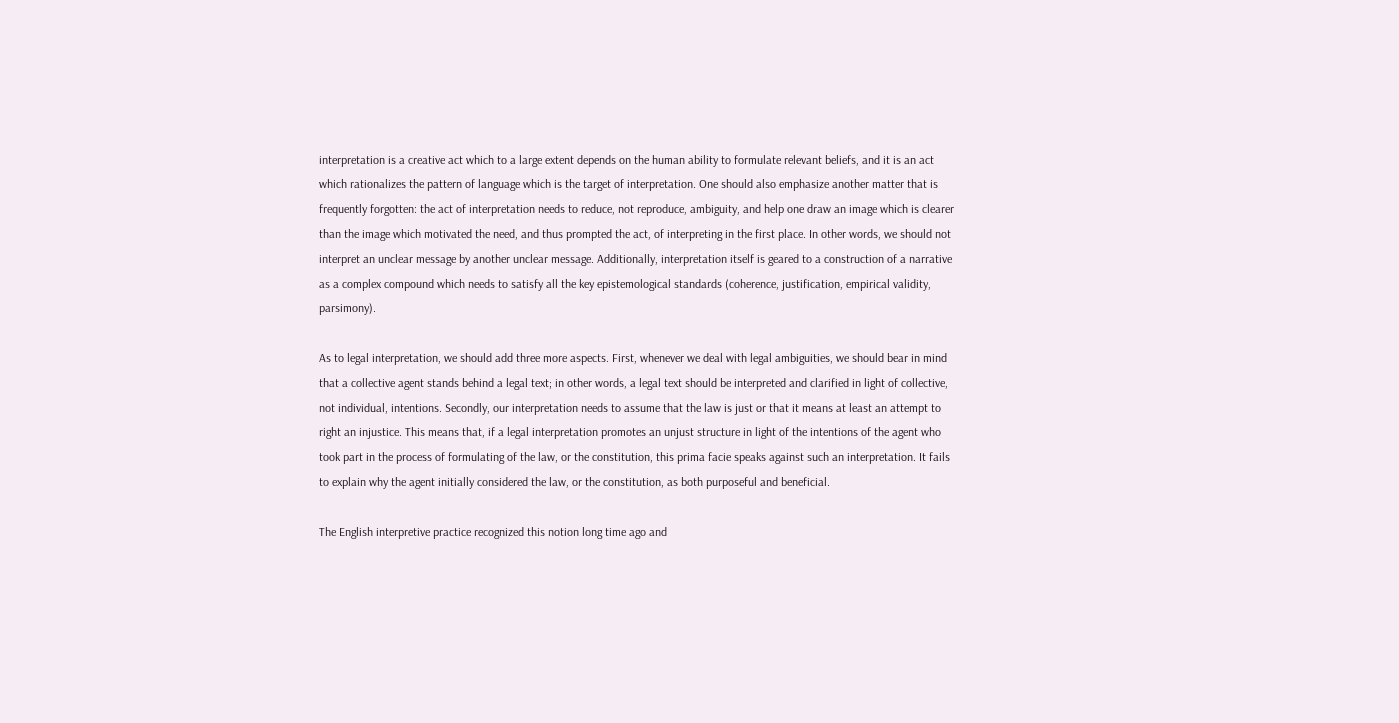interpretation is a creative act which to a large extent depends on the human ability to formulate relevant beliefs, and it is an act which rationalizes the pattern of language which is the target of interpretation. One should also emphasize another matter that is frequently forgotten: the act of interpretation needs to reduce, not reproduce, ambiguity, and help one draw an image which is clearer than the image which motivated the need, and thus prompted the act, of interpreting in the first place. In other words, we should not interpret an unclear message by another unclear message. Additionally, interpretation itself is geared to a construction of a narrative as a complex compound which needs to satisfy all the key epistemological standards (coherence, justification, empirical validity, parsimony).

As to legal interpretation, we should add three more aspects. First, whenever we deal with legal ambiguities, we should bear in mind that a collective agent stands behind a legal text; in other words, a legal text should be interpreted and clarified in light of collective, not individual, intentions. Secondly, our interpretation needs to assume that the law is just or that it means at least an attempt to right an injustice. This means that, if a legal interpretation promotes an unjust structure in light of the intentions of the agent who took part in the process of formulating of the law, or the constitution, this prima facie speaks against such an interpretation. It fails to explain why the agent initially considered the law, or the constitution, as both purposeful and beneficial.

The English interpretive practice recognized this notion long time ago and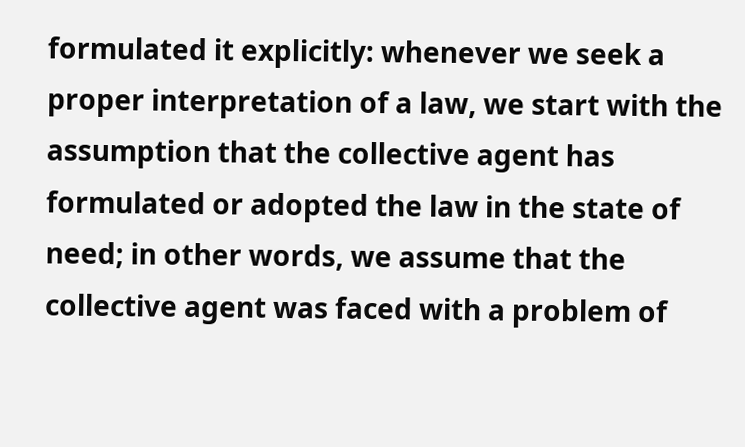formulated it explicitly: whenever we seek a proper interpretation of a law, we start with the assumption that the collective agent has formulated or adopted the law in the state of need; in other words, we assume that the collective agent was faced with a problem of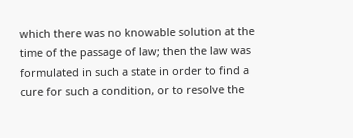which there was no knowable solution at the time of the passage of law; then the law was formulated in such a state in order to find a cure for such a condition, or to resolve the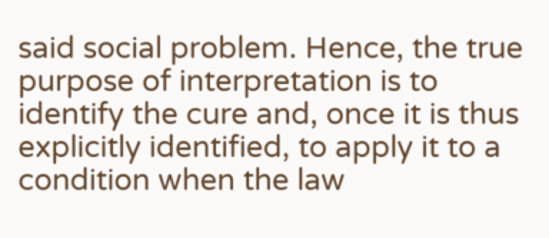said social problem. Hence, the true purpose of interpretation is to identify the cure and, once it is thus explicitly identified, to apply it to a condition when the law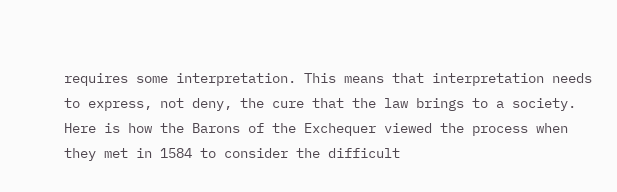requires some interpretation. This means that interpretation needs to express, not deny, the cure that the law brings to a society. Here is how the Barons of the Exchequer viewed the process when they met in 1584 to consider the difficult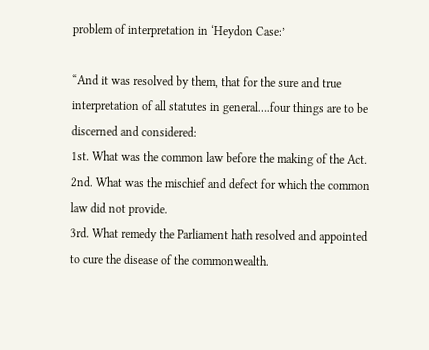problem of interpretation in ‘Heydon Case:’

“And it was resolved by them, that for the sure and true interpretation of all statutes in general….four things are to be discerned and considered:
1st. What was the common law before the making of the Act.
2nd. What was the mischief and defect for which the common law did not provide.
3rd. What remedy the Parliament hath resolved and appointed to cure the disease of the commonwealth.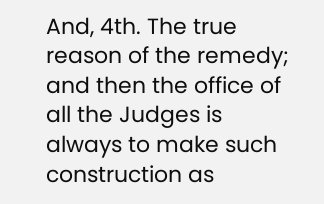And, 4th. The true reason of the remedy;
and then the office of all the Judges is always to make such construction as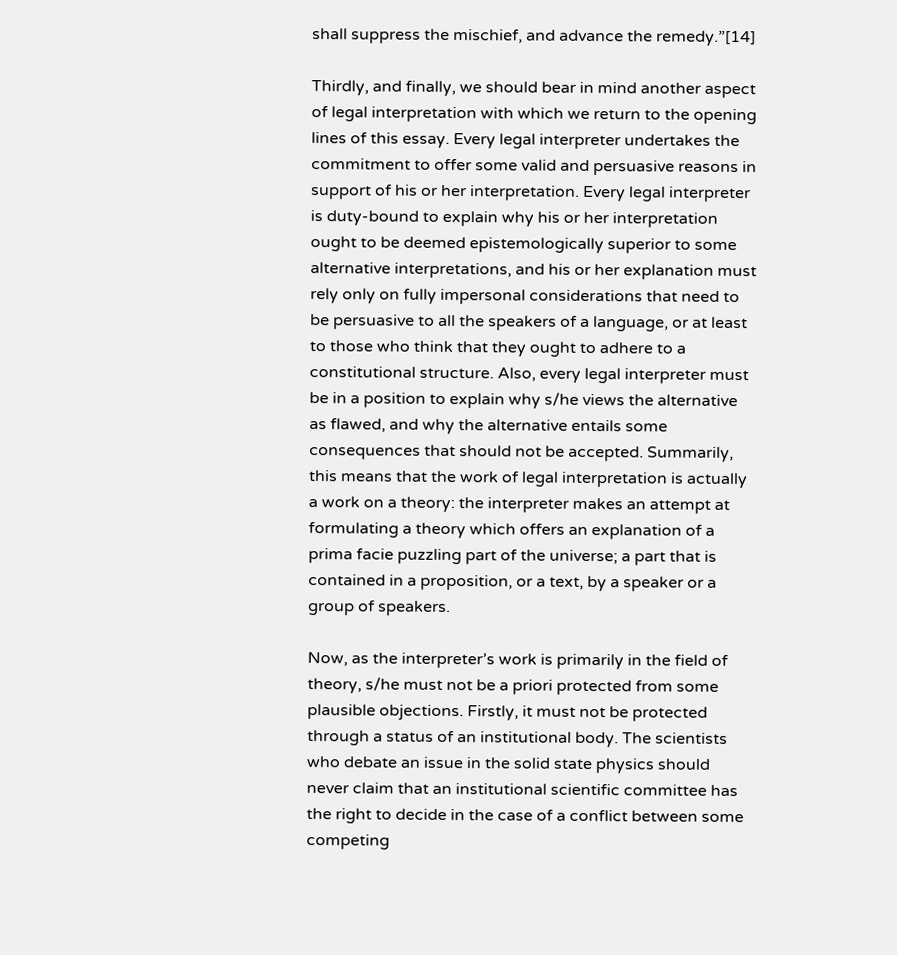shall suppress the mischief, and advance the remedy.”[14]

Thirdly, and finally, we should bear in mind another aspect of legal interpretation with which we return to the opening lines of this essay. Every legal interpreter undertakes the commitment to offer some valid and persuasive reasons in support of his or her interpretation. Every legal interpreter is duty-bound to explain why his or her interpretation ought to be deemed epistemologically superior to some alternative interpretations, and his or her explanation must rely only on fully impersonal considerations that need to be persuasive to all the speakers of a language, or at least to those who think that they ought to adhere to a constitutional structure. Also, every legal interpreter must be in a position to explain why s/he views the alternative as flawed, and why the alternative entails some consequences that should not be accepted. Summarily, this means that the work of legal interpretation is actually a work on a theory: the interpreter makes an attempt at formulating a theory which offers an explanation of a prima facie puzzling part of the universe; a part that is contained in a proposition, or a text, by a speaker or a group of speakers.

Now, as the interpreter’s work is primarily in the field of theory, s/he must not be a priori protected from some plausible objections. Firstly, it must not be protected through a status of an institutional body. The scientists who debate an issue in the solid state physics should never claim that an institutional scientific committee has the right to decide in the case of a conflict between some competing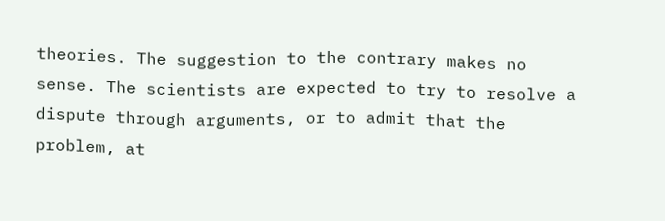theories. The suggestion to the contrary makes no sense. The scientists are expected to try to resolve a dispute through arguments, or to admit that the problem, at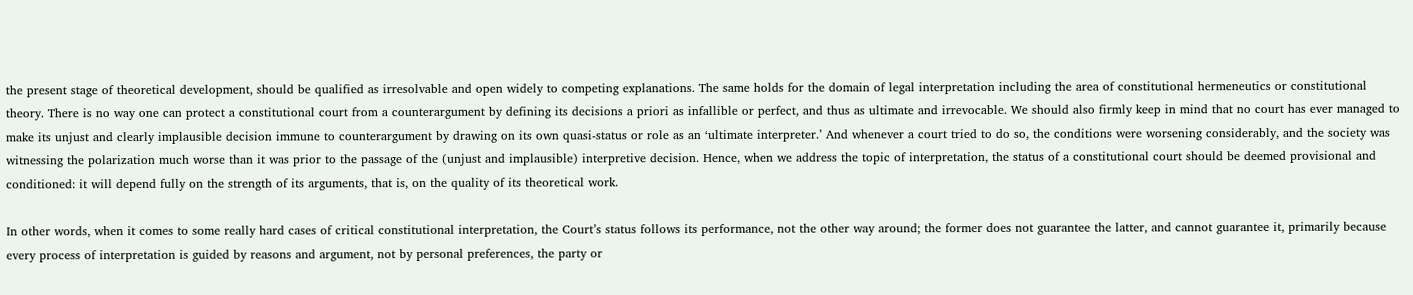the present stage of theoretical development, should be qualified as irresolvable and open widely to competing explanations. The same holds for the domain of legal interpretation including the area of constitutional hermeneutics or constitutional theory. There is no way one can protect a constitutional court from a counterargument by defining its decisions a priori as infallible or perfect, and thus as ultimate and irrevocable. We should also firmly keep in mind that no court has ever managed to make its unjust and clearly implausible decision immune to counterargument by drawing on its own quasi-status or role as an ‘ultimate interpreter.’ And whenever a court tried to do so, the conditions were worsening considerably, and the society was witnessing the polarization much worse than it was prior to the passage of the (unjust and implausible) interpretive decision. Hence, when we address the topic of interpretation, the status of a constitutional court should be deemed provisional and conditioned: it will depend fully on the strength of its arguments, that is, on the quality of its theoretical work.

In other words, when it comes to some really hard cases of critical constitutional interpretation, the Court’s status follows its performance, not the other way around; the former does not guarantee the latter, and cannot guarantee it, primarily because every process of interpretation is guided by reasons and argument, not by personal preferences, the party or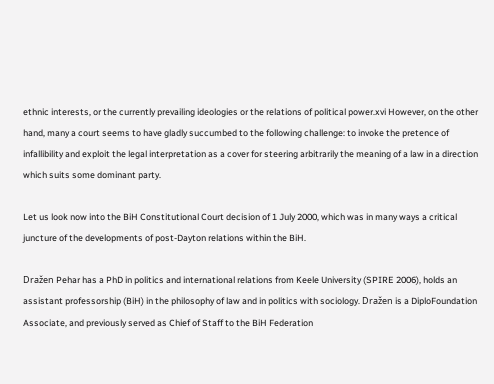ethnic interests, or the currently prevailing ideologies or the relations of political power.xvi However, on the other hand, many a court seems to have gladly succumbed to the following challenge: to invoke the pretence of infallibility and exploit the legal interpretation as a cover for steering arbitrarily the meaning of a law in a direction which suits some dominant party.

Let us look now into the BiH Constitutional Court decision of 1 July 2000, which was in many ways a critical juncture of the developments of post-Dayton relations within the BiH.

Dražen Pehar has a PhD in politics and international relations from Keele University (SPIRE 2006), holds an assistant professorship (BiH) in the philosophy of law and in politics with sociology. Dražen is a DiploFoundation Associate, and previously served as Chief of Staff to the BiH Federation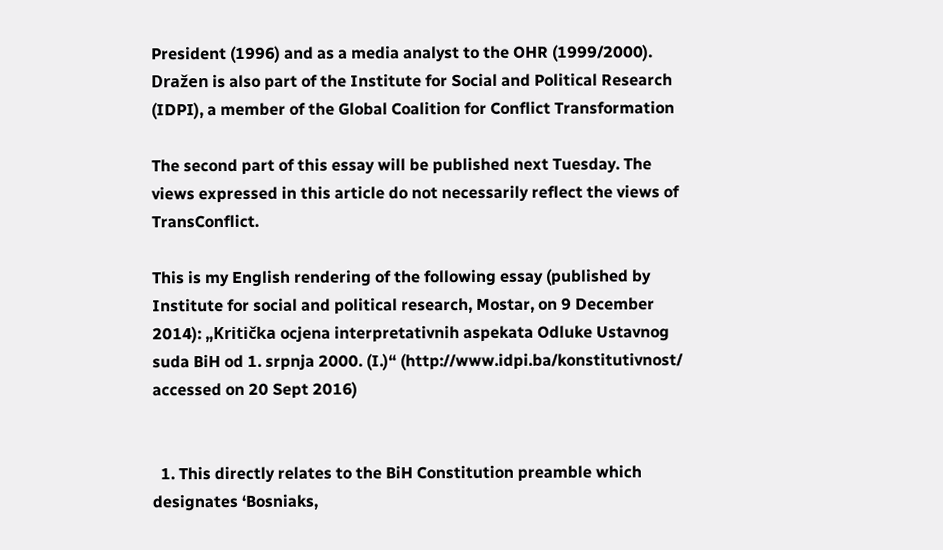President (1996) and as a media analyst to the OHR (1999/2000). Dražen is also part of the Institute for Social and Political Research (IDPI), a member of the Global Coalition for Conflict Transformation

The second part of this essay will be published next Tuesday. The views expressed in this article do not necessarily reflect the views of TransConflict.

This is my English rendering of the following essay (published by Institute for social and political research, Mostar, on 9 December 2014): „Kritička ocjena interpretativnih aspekata Odluke Ustavnog suda BiH od 1. srpnja 2000. (I.)“ (http://www.idpi.ba/konstitutivnost/ accessed on 20 Sept 2016)


  1. This directly relates to the BiH Constitution preamble which designates ‘Bosniaks,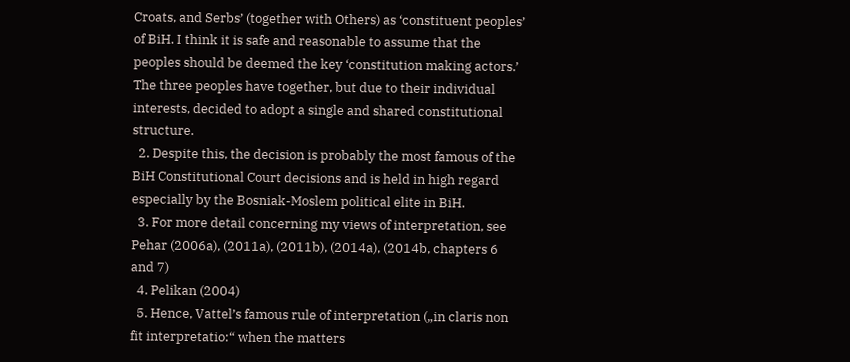Croats, and Serbs’ (together with Others) as ‘constituent peoples’ of BiH. I think it is safe and reasonable to assume that the peoples should be deemed the key ‘constitution making actors.’ The three peoples have together, but due to their individual interests, decided to adopt a single and shared constitutional structure.
  2. Despite this, the decision is probably the most famous of the BiH Constitutional Court decisions and is held in high regard especially by the Bosniak-Moslem political elite in BiH.
  3. For more detail concerning my views of interpretation, see Pehar (2006a), (2011a), (2011b), (2014a), (2014b, chapters 6 and 7)
  4. Pelikan (2004)
  5. Hence, Vattel’s famous rule of interpretation („in claris non fit interpretatio:“ when the matters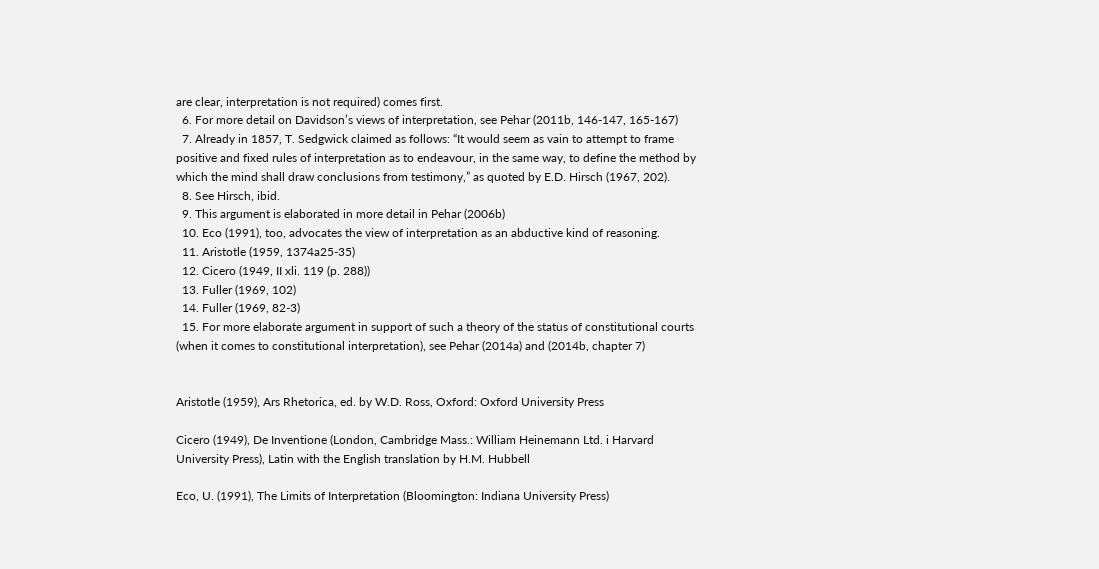are clear, interpretation is not required) comes first.
  6. For more detail on Davidson’s views of interpretation, see Pehar (2011b, 146-147, 165-167)
  7. Already in 1857, T. Sedgwick claimed as follows: “It would seem as vain to attempt to frame positive and fixed rules of interpretation as to endeavour, in the same way, to define the method by which the mind shall draw conclusions from testimony,” as quoted by E.D. Hirsch (1967, 202).
  8. See Hirsch, ibid.
  9. This argument is elaborated in more detail in Pehar (2006b)
  10. Eco (1991), too, advocates the view of interpretation as an abductive kind of reasoning.
  11. Aristotle (1959, 1374a25-35)
  12. Cicero (1949, II xli. 119 (p. 288))
  13. Fuller (1969, 102)
  14. Fuller (1969, 82-3)
  15. For more elaborate argument in support of such a theory of the status of constitutional courts (when it comes to constitutional interpretation), see Pehar (2014a) and (2014b, chapter 7)


Aristotle (1959), Ars Rhetorica, ed. by W.D. Ross, Oxford: Oxford University Press

Cicero (1949), De Inventione (London, Cambridge Mass.: William Heinemann Ltd. i Harvard University Press), Latin with the English translation by H.M. Hubbell

Eco, U. (1991), The Limits of Interpretation (Bloomington: Indiana University Press)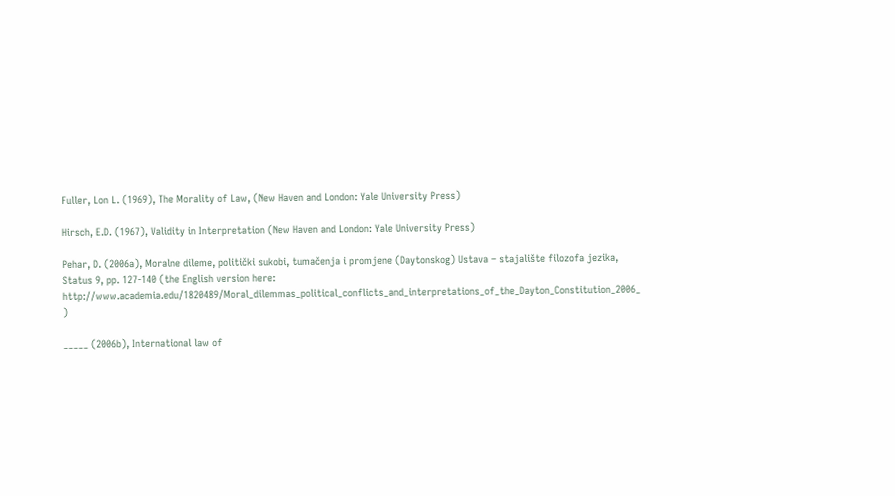Fuller, Lon L. (1969), The Morality of Law, (New Haven and London: Yale University Press)

Hirsch, E.D. (1967), Validity in Interpretation (New Haven and London: Yale University Press)

Pehar, D. (2006a), Moralne dileme, politički sukobi, tumačenja i promjene (Daytonskog) Ustava – stajalište filozofa jezika, Status 9, pp. 127-140 (the English version here: http://www.academia.edu/1820489/Moral_dilemmas_political_conflicts_and_interpretations_of_the_Dayton_Constitution_2006_ )

_____ (2006b), International law of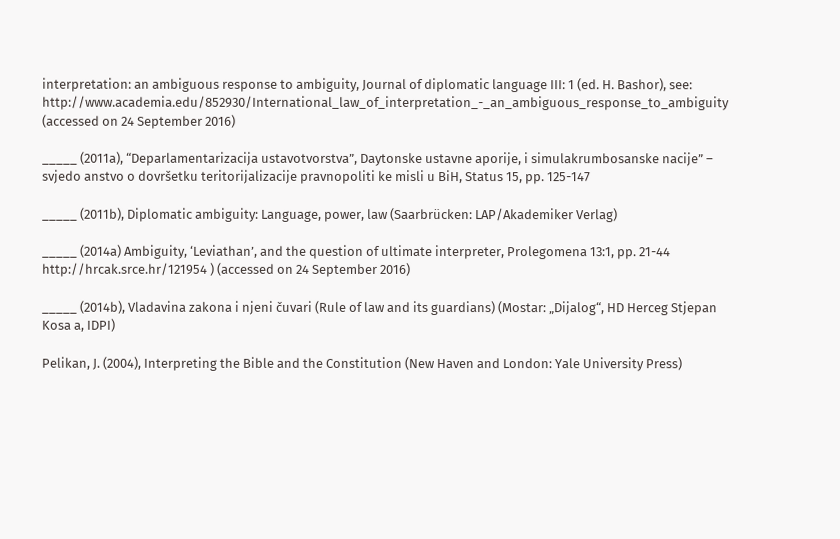interpretation: an ambiguous response to ambiguity, Journal of diplomatic language III: 1 (ed. H. Bashor), see: http://www.academia.edu/852930/International_law_of_interpretation_-_an_ambiguous_response_to_ambiguity (accessed on 24 September 2016)

_____ (2011a), “Deparlamentarizacija ustavotvorstva”, Daytonske ustavne aporije, i simulakrumbosanske nacije” – svjedo anstvo o dovršetku teritorijalizacije pravnopoliti ke misli u BiH, Status 15, pp. 125-147

_____ (2011b), Diplomatic ambiguity: Language, power, law (Saarbrücken: LAP/Akademiker Verlag)

_____ (2014a) Ambiguity, ‘Leviathan’, and the question of ultimate interpreter, Prolegomena 13:1, pp. 21-44 http://hrcak.srce.hr/121954 ) (accessed on 24 September 2016)

_____ (2014b), Vladavina zakona i njeni čuvari (Rule of law and its guardians) (Mostar: „Dijalog“, HD Herceg Stjepan Kosa a, IDPI)

Pelikan, J. (2004), Interpreting the Bible and the Constitution (New Haven and London: Yale University Press)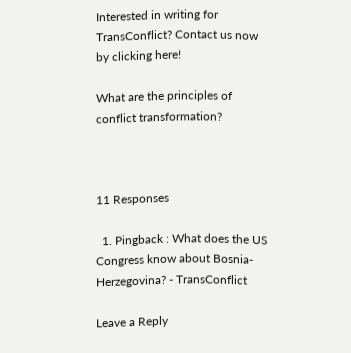Interested in writing for TransConflict? Contact us now by clicking here!

What are the principles of conflict transformation?



11 Responses

  1. Pingback : What does the US Congress know about Bosnia-Herzegovina? - TransConflict

Leave a Reply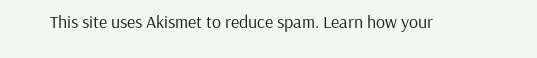This site uses Akismet to reduce spam. Learn how your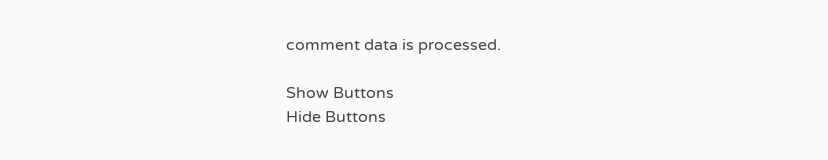comment data is processed.

Show Buttons
Hide Buttons